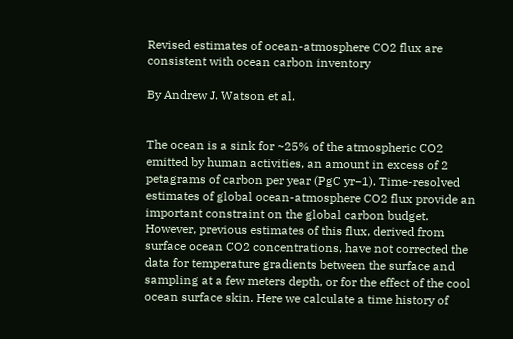Revised estimates of ocean-atmosphere CO2 flux are consistent with ocean carbon inventory

By Andrew J. Watson et al.


The ocean is a sink for ~25% of the atmospheric CO2 emitted by human activities, an amount in excess of 2 petagrams of carbon per year (PgC yr−1). Time-resolved estimates of global ocean-atmosphere CO2 flux provide an important constraint on the global carbon budget. However, previous estimates of this flux, derived from surface ocean CO2 concentrations, have not corrected the data for temperature gradients between the surface and sampling at a few meters depth, or for the effect of the cool ocean surface skin. Here we calculate a time history of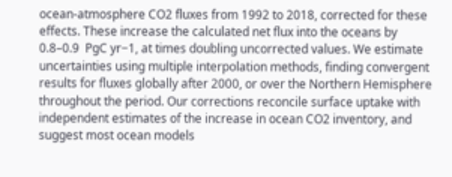ocean-atmosphere CO2 fluxes from 1992 to 2018, corrected for these effects. These increase the calculated net flux into the oceans by 0.8–0.9  PgC yr−1, at times doubling uncorrected values. We estimate uncertainties using multiple interpolation methods, finding convergent results for fluxes globally after 2000, or over the Northern Hemisphere throughout the period. Our corrections reconcile surface uptake with independent estimates of the increase in ocean CO2 inventory, and suggest most ocean models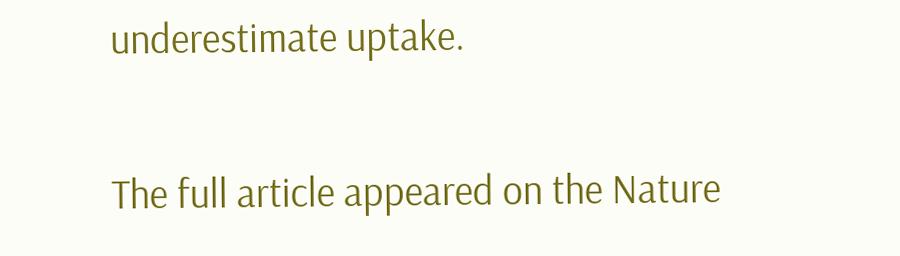underestimate uptake.

The full article appeared on the Nature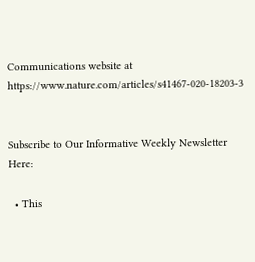Communications website at https://www.nature.com/articles/s41467-020-18203-3


Subscribe to Our Informative Weekly Newsletter Here:

  • This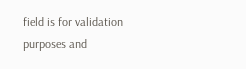field is for validation purposes and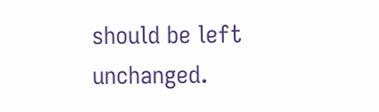should be left unchanged.